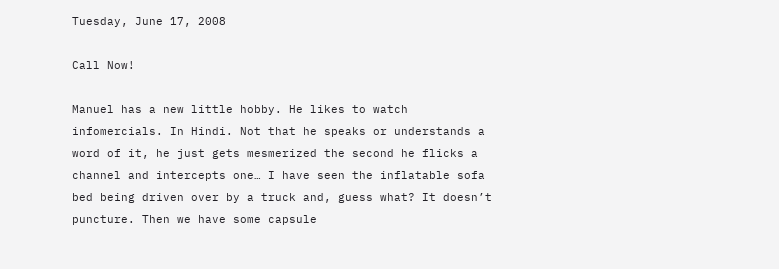Tuesday, June 17, 2008

Call Now!

Manuel has a new little hobby. He likes to watch infomercials. In Hindi. Not that he speaks or understands a word of it, he just gets mesmerized the second he flicks a channel and intercepts one… I have seen the inflatable sofa bed being driven over by a truck and, guess what? It doesn’t puncture. Then we have some capsule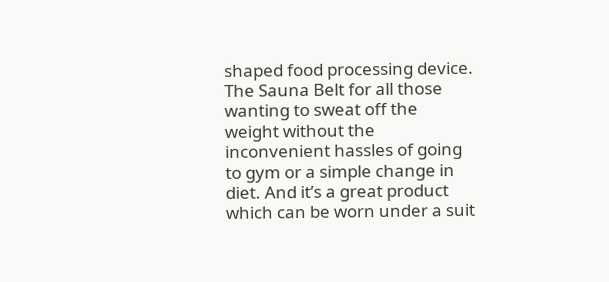shaped food processing device. The Sauna Belt for all those wanting to sweat off the weight without the inconvenient hassles of going to gym or a simple change in diet. And it’s a great product which can be worn under a suit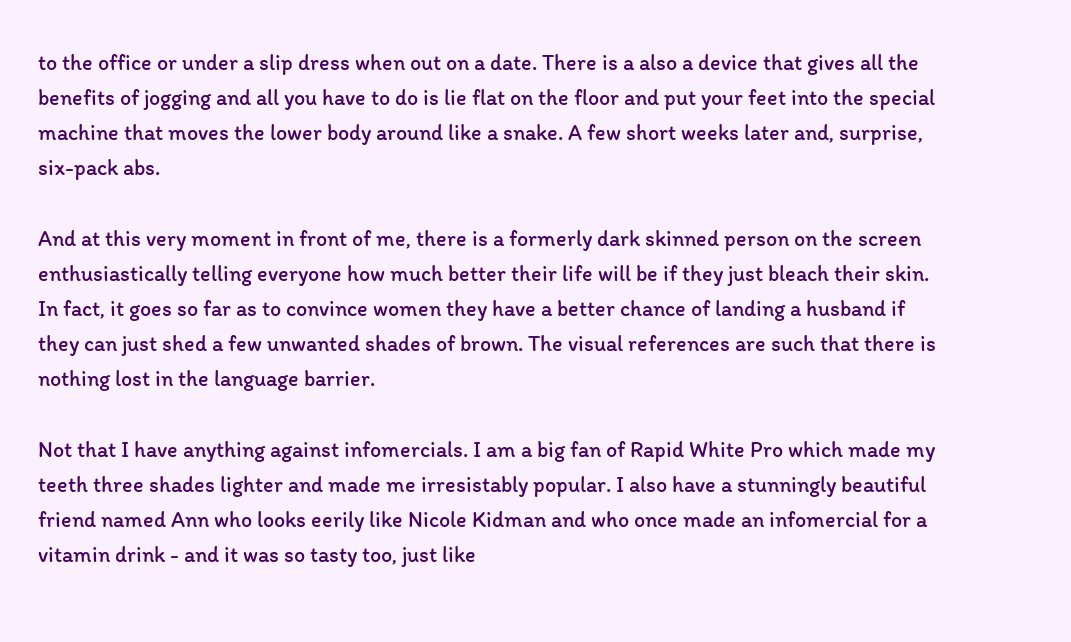to the office or under a slip dress when out on a date. There is a also a device that gives all the benefits of jogging and all you have to do is lie flat on the floor and put your feet into the special machine that moves the lower body around like a snake. A few short weeks later and, surprise, six-pack abs.

And at this very moment in front of me, there is a formerly dark skinned person on the screen enthusiastically telling everyone how much better their life will be if they just bleach their skin. In fact, it goes so far as to convince women they have a better chance of landing a husband if they can just shed a few unwanted shades of brown. The visual references are such that there is nothing lost in the language barrier.

Not that I have anything against infomercials. I am a big fan of Rapid White Pro which made my teeth three shades lighter and made me irresistably popular. I also have a stunningly beautiful friend named Ann who looks eerily like Nicole Kidman and who once made an infomercial for a vitamin drink - and it was so tasty too, just like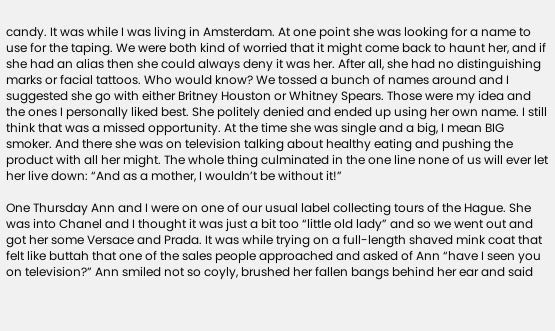candy. It was while I was living in Amsterdam. At one point she was looking for a name to use for the taping. We were both kind of worried that it might come back to haunt her, and if she had an alias then she could always deny it was her. After all, she had no distinguishing marks or facial tattoos. Who would know? We tossed a bunch of names around and I suggested she go with either Britney Houston or Whitney Spears. Those were my idea and the ones I personally liked best. She politely denied and ended up using her own name. I still think that was a missed opportunity. At the time she was single and a big, I mean BIG smoker. And there she was on television talking about healthy eating and pushing the product with all her might. The whole thing culminated in the one line none of us will ever let her live down: “And as a mother, I wouldn’t be without it!”

One Thursday Ann and I were on one of our usual label collecting tours of the Hague. She was into Chanel and I thought it was just a bit too “little old lady” and so we went out and got her some Versace and Prada. It was while trying on a full-length shaved mink coat that felt like buttah that one of the sales people approached and asked of Ann “have I seen you on television?” Ann smiled not so coyly, brushed her fallen bangs behind her ear and said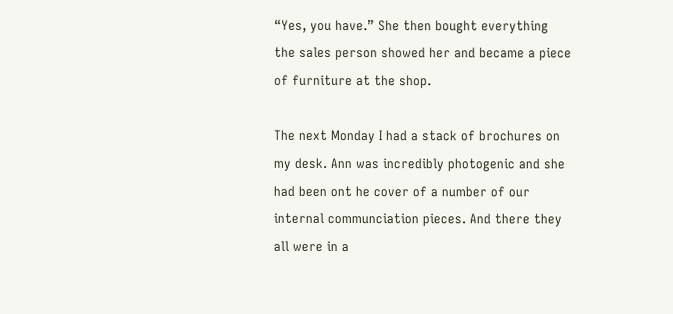“Yes, you have.” She then bought everything the sales person showed her and became a piece of furniture at the shop.

The next Monday I had a stack of brochures on my desk. Ann was incredibly photogenic and she had been ont he cover of a number of our internal communciation pieces. And there they all were in a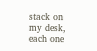stack on my desk, each one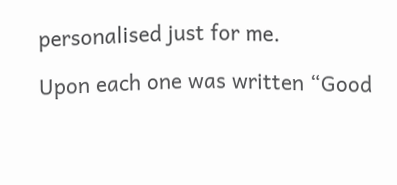personalised just for me.

Upon each one was written “Good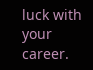luck with your career.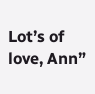Lot’s of love, Ann”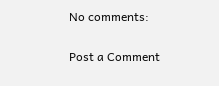No comments:

Post a Comment